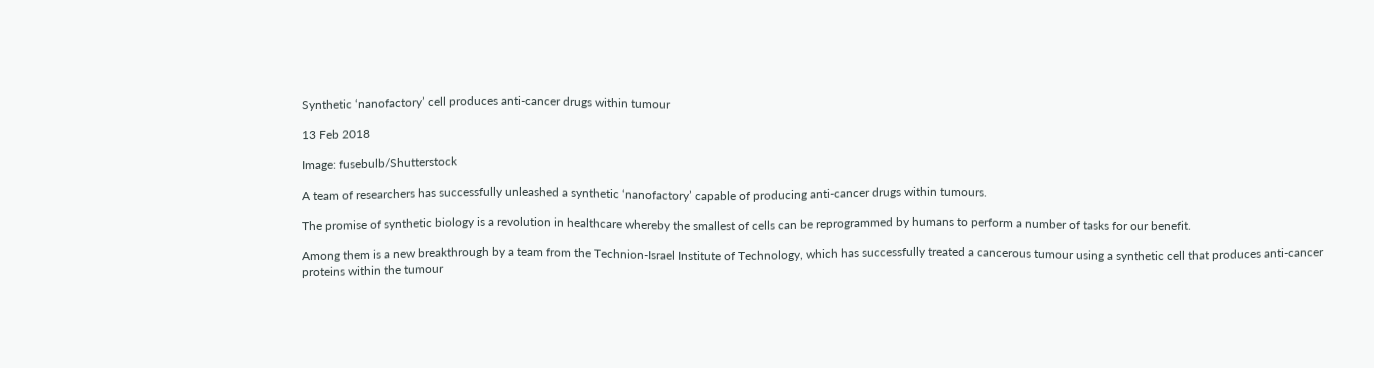Synthetic ‘nanofactory’ cell produces anti-cancer drugs within tumour

13 Feb 2018

Image: fusebulb/Shutterstock

A team of researchers has successfully unleashed a synthetic ‘nanofactory’ capable of producing anti-cancer drugs within tumours.

The promise of synthetic biology is a revolution in healthcare whereby the smallest of cells can be reprogrammed by humans to perform a number of tasks for our benefit.

Among them is a new breakthrough by a team from the Technion-Israel Institute of Technology, which has successfully treated a cancerous tumour using a synthetic cell that produces anti-cancer proteins within the tumour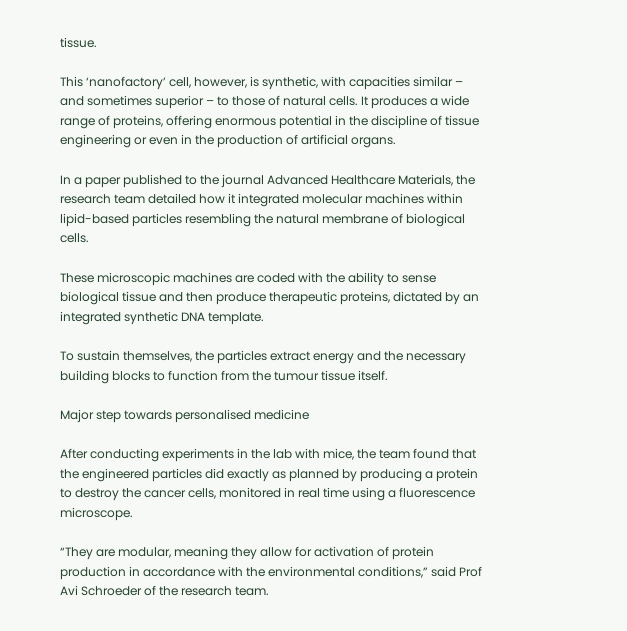tissue.

This ‘nanofactory’ cell, however, is synthetic, with capacities similar – and sometimes superior – to those of natural cells. It produces a wide range of proteins, offering enormous potential in the discipline of tissue engineering or even in the production of artificial organs.

In a paper published to the journal Advanced Healthcare Materials, the research team detailed how it integrated molecular machines within lipid-based particles resembling the natural membrane of biological cells.

These microscopic machines are coded with the ability to sense biological tissue and then produce therapeutic proteins, dictated by an integrated synthetic DNA template.

To sustain themselves, the particles extract energy and the necessary building blocks to function from the tumour tissue itself.

Major step towards personalised medicine

After conducting experiments in the lab with mice, the team found that the engineered particles did exactly as planned by producing a protein to destroy the cancer cells, monitored in real time using a fluorescence microscope.

“They are modular, meaning they allow for activation of protein production in accordance with the environmental conditions,” said Prof Avi Schroeder of the research team.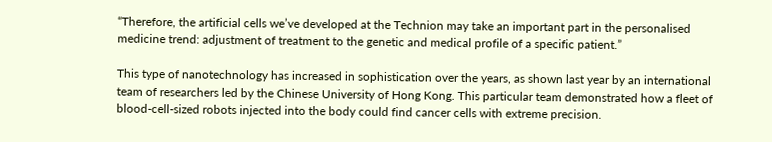“Therefore, the artificial cells we’ve developed at the Technion may take an important part in the personalised medicine trend: adjustment of treatment to the genetic and medical profile of a specific patient.”

This type of nanotechnology has increased in sophistication over the years, as shown last year by an international team of researchers led by the Chinese University of Hong Kong. This particular team demonstrated how a fleet of blood-cell-sized robots injected into the body could find cancer cells with extreme precision.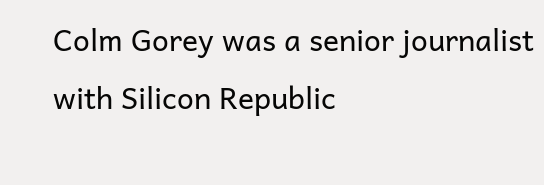Colm Gorey was a senior journalist with Silicon Republic